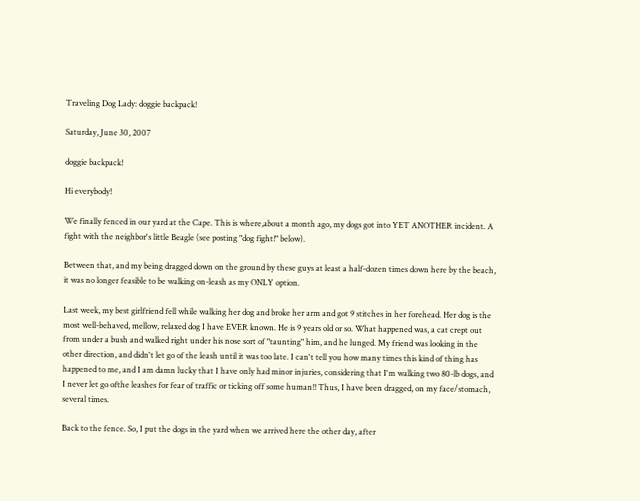Traveling Dog Lady: doggie backpack!

Saturday, June 30, 2007

doggie backpack!

Hi everybody!

We finally fenced in our yard at the Cape. This is where,about a month ago, my dogs got into YET ANOTHER incident. A fight with the neighbor's little Beagle (see posting "dog fight!" below).

Between that, and my being dragged down on the ground by these guys at least a half-dozen times down here by the beach, it was no longer feasible to be walking on-leash as my ONLY option.

Last week, my best girlfriend fell while walking her dog and broke her arm and got 9 stitches in her forehead. Her dog is the most well-behaved, mellow, relaxed dog I have EVER known. He is 9 years old or so. What happened was, a cat crept out from under a bush and walked right under his nose sort of "taunting" him, and he lunged. My friend was looking in the other direction, and didn't let go of the leash until it was too late. I can't tell you how many times this kind of thing has happened to me, and I am damn lucky that I have only had minor injuries, considering that I'm walking two 80-lb dogs, and I never let go ofthe leashes for fear of traffic or ticking off some human!! Thus, I have been dragged, on my face/stomach, several times.

Back to the fence. So, I put the dogs in the yard when we arrived here the other day, after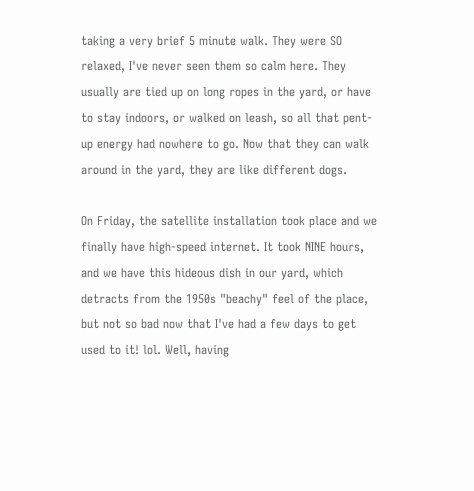taking a very brief 5 minute walk. They were SO relaxed, I've never seen them so calm here. They usually are tied up on long ropes in the yard, or have to stay indoors, or walked on leash, so all that pent-up energy had nowhere to go. Now that they can walk around in the yard, they are like different dogs.

On Friday, the satellite installation took place and we finally have high-speed internet. It took NINE hours, and we have this hideous dish in our yard, which detracts from the 1950s "beachy" feel of the place, but not so bad now that I've had a few days to get used to it! lol. Well, having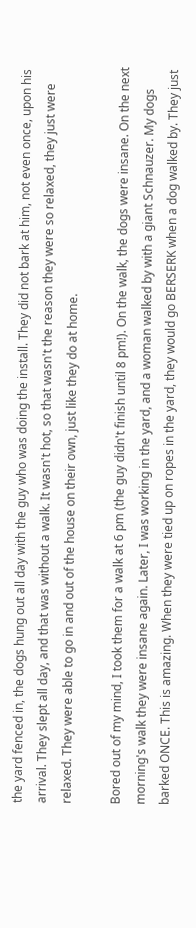the yard fenced in, the dogs hung out all day with the guy who was doing the install. They did not bark at him, not even once, upon his arrival. They slept all day, and that was without a walk. It wasn't hot, so that wasn't the reason they were so relaxed, they just were relaxed. They were able to go in and out of the house on their own, just like they do at home.

Bored out of my mind, I took them for a walk at 6 pm (the guy didn't finish until 8 pm!). On the walk, the dogs were insane. On the next morning's walk they were insane again. Later, I was working in the yard, and a woman walked by with a giant Schnauzer. My dogs barked ONCE. This is amazing. When they were tied up on ropes in the yard, they would go BERSERK when a dog walked by. They just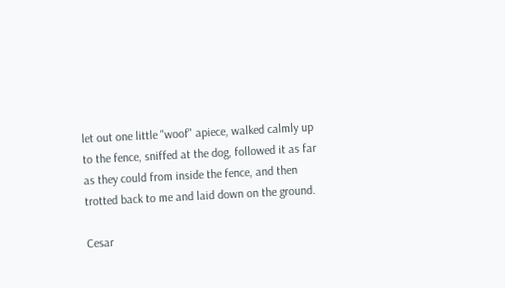let out one little "woof" apiece, walked calmly up to the fence, sniffed at the dog, followed it as far as they could from inside the fence, and then trotted back to me and laid down on the ground.

Cesar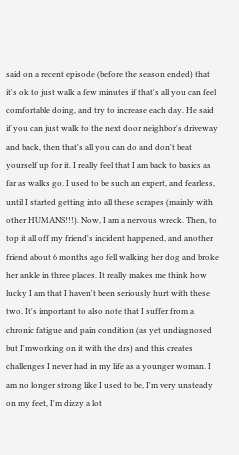said on a recent episode (before the season ended) that it's ok to just walk a few minutes if that's all you can feel comfortable doing, and try to increase each day. He said if you can just walk to the next door neighbor's driveway and back, then that's all you can do and don't beat yourself up for it. I really feel that I am back to basics as far as walks go. I used to be such an expert, and fearless, until I started getting into all these scrapes (mainly with other HUMANS!!!). Now, I am a nervous wreck. Then, to top it all off my friend's incident happened, and another friend about 6 months ago fell walking her dog and broke her ankle in three places. It really makes me think how lucky I am that I haven't been seriously hurt with these two. It's important to also note that I suffer from a chronic fatigue and pain condition (as yet undiagnosed but I'mworking on it with the drs) and this creates challenges I never had in my life as a younger woman. I am no longer strong like I used to be, I'm very unsteady on my feet, I'm dizzy a lot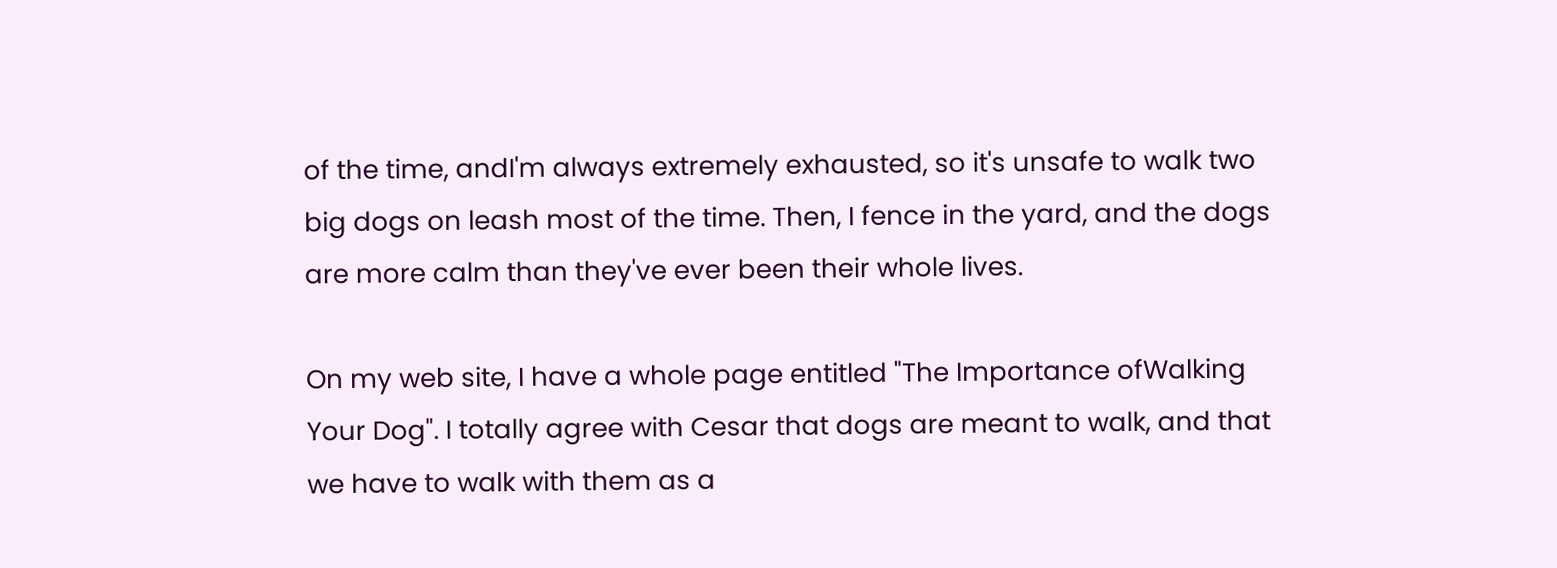of the time, andI'm always extremely exhausted, so it's unsafe to walk two big dogs on leash most of the time. Then, I fence in the yard, and the dogs are more calm than they've ever been their whole lives.

On my web site, I have a whole page entitled "The Importance ofWalking Your Dog". I totally agree with Cesar that dogs are meant to walk, and that we have to walk with them as a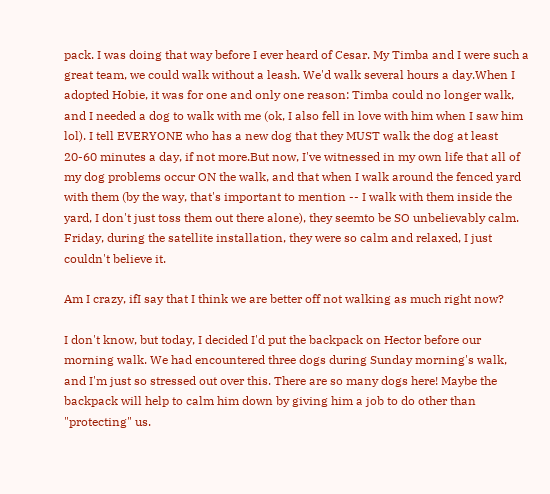pack. I was doing that way before I ever heard of Cesar. My Timba and I were such a great team, we could walk without a leash. We'd walk several hours a day.When I adopted Hobie, it was for one and only one reason: Timba could no longer walk, and I needed a dog to walk with me (ok, I also fell in love with him when I saw him lol). I tell EVERYONE who has a new dog that they MUST walk the dog at least 20-60 minutes a day, if not more.But now, I've witnessed in my own life that all of my dog problems occur ON the walk, and that when I walk around the fenced yard with them (by the way, that's important to mention -- I walk with them inside the yard, I don't just toss them out there alone), they seemto be SO unbelievably calm. Friday, during the satellite installation, they were so calm and relaxed, I just couldn't believe it.

Am I crazy, ifI say that I think we are better off not walking as much right now?

I don't know, but today, I decided I'd put the backpack on Hector before our morning walk. We had encountered three dogs during Sunday morning's walk, and I'm just so stressed out over this. There are so many dogs here! Maybe the backpack will help to calm him down by giving him a job to do other than "protecting" us.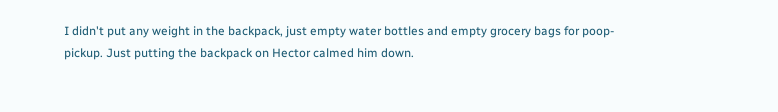I didn't put any weight in the backpack, just empty water bottles and empty grocery bags for poop-pickup. Just putting the backpack on Hector calmed him down.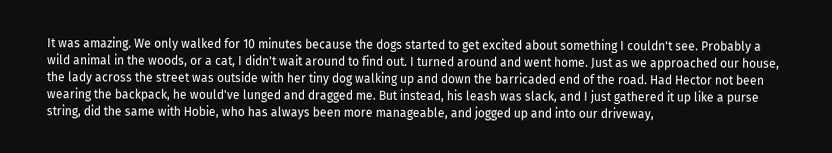It was amazing. We only walked for 10 minutes because the dogs started to get excited about something I couldn't see. Probably a wild animal in the woods, or a cat, I didn't wait around to find out. I turned around and went home. Just as we approached our house, the lady across the street was outside with her tiny dog walking up and down the barricaded end of the road. Had Hector not been wearing the backpack, he would've lunged and dragged me. But instead, his leash was slack, and I just gathered it up like a purse string, did the same with Hobie, who has always been more manageable, and jogged up and into our driveway,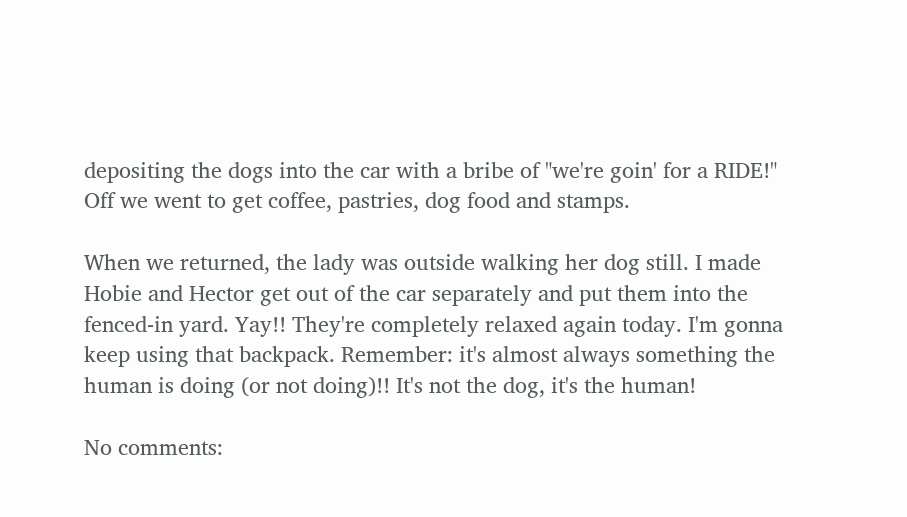depositing the dogs into the car with a bribe of "we're goin' for a RIDE!" Off we went to get coffee, pastries, dog food and stamps.

When we returned, the lady was outside walking her dog still. I made Hobie and Hector get out of the car separately and put them into the fenced-in yard. Yay!! They're completely relaxed again today. I'm gonna keep using that backpack. Remember: it's almost always something the human is doing (or not doing)!! It's not the dog, it's the human!

No comments: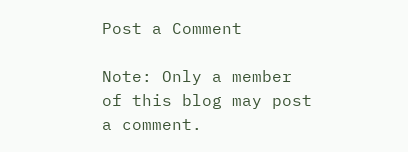Post a Comment

Note: Only a member of this blog may post a comment.